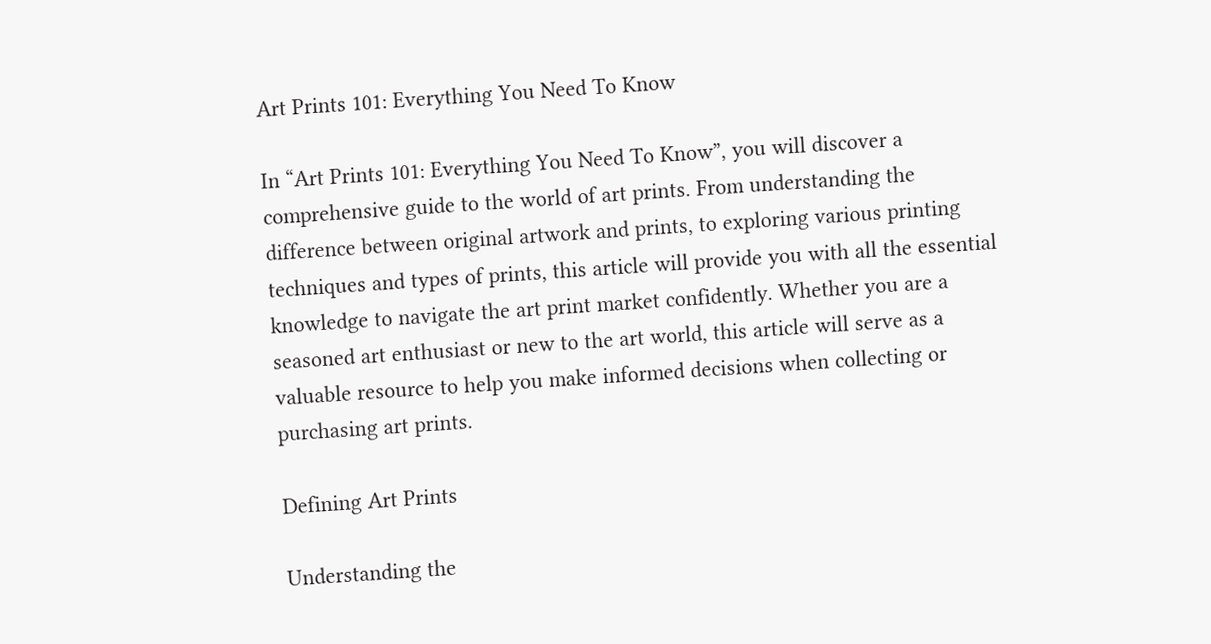Art Prints 101: Everything You Need To Know

In “Art Prints 101: Everything You Need To Know”, you will discover a comprehensive guide to the world of art prints. From understanding the difference between original artwork and prints, to exploring various printing techniques and types of prints, this article will provide you with all the essential knowledge to navigate the art print market confidently. Whether you are a seasoned art enthusiast or new to the art world, this article will serve as a valuable resource to help you make informed decisions when collecting or purchasing art prints.

Defining Art Prints

Understanding the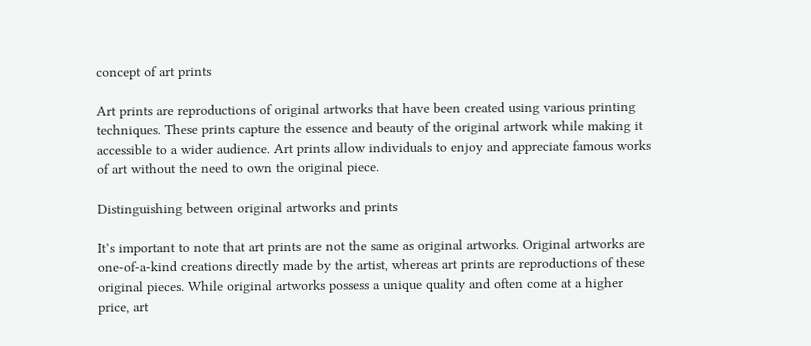concept of art prints

Art prints are reproductions of original artworks that have been created using various printing techniques. These prints capture the essence and beauty of the original artwork while making it accessible to a wider audience. Art prints allow individuals to enjoy and appreciate famous works of art without the need to own the original piece.

Distinguishing between original artworks and prints

It’s important to note that art prints are not the same as original artworks. Original artworks are one-of-a-kind creations directly made by the artist, whereas art prints are reproductions of these original pieces. While original artworks possess a unique quality and often come at a higher price, art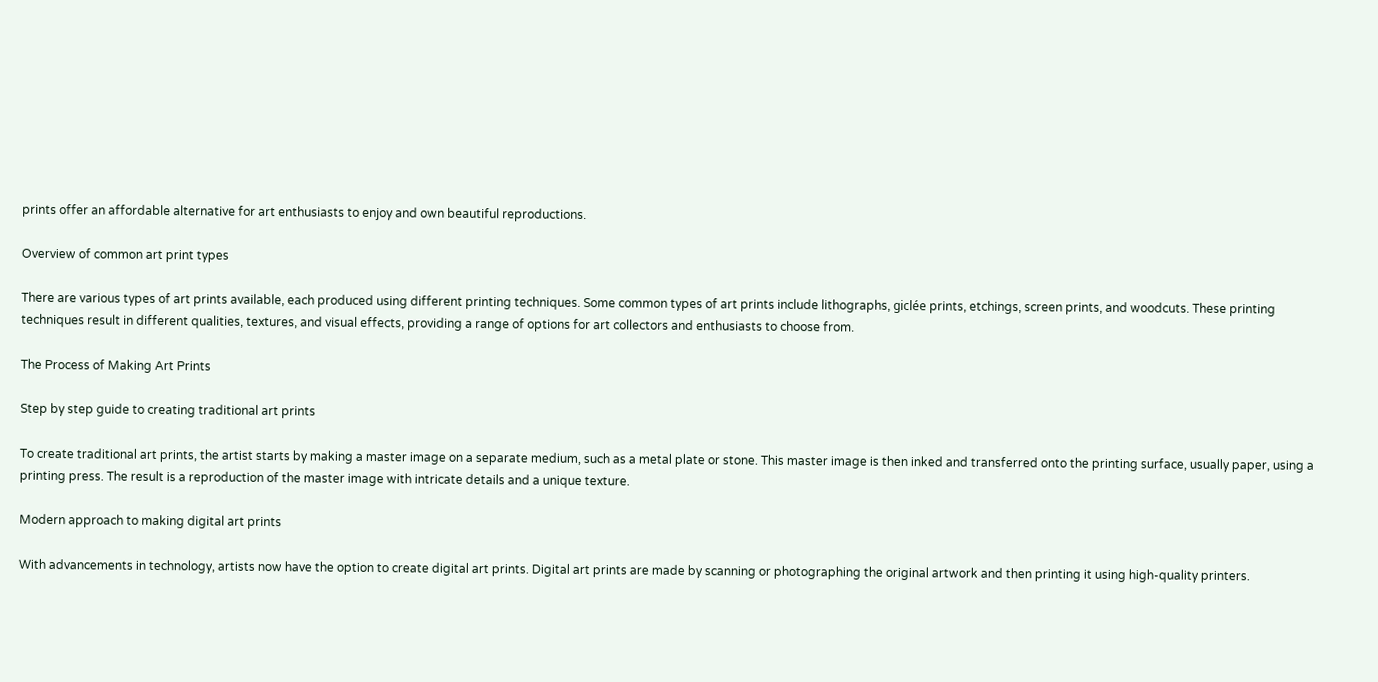prints offer an affordable alternative for art enthusiasts to enjoy and own beautiful reproductions.

Overview of common art print types

There are various types of art prints available, each produced using different printing techniques. Some common types of art prints include lithographs, giclée prints, etchings, screen prints, and woodcuts. These printing techniques result in different qualities, textures, and visual effects, providing a range of options for art collectors and enthusiasts to choose from.

The Process of Making Art Prints

Step by step guide to creating traditional art prints

To create traditional art prints, the artist starts by making a master image on a separate medium, such as a metal plate or stone. This master image is then inked and transferred onto the printing surface, usually paper, using a printing press. The result is a reproduction of the master image with intricate details and a unique texture.

Modern approach to making digital art prints

With advancements in technology, artists now have the option to create digital art prints. Digital art prints are made by scanning or photographing the original artwork and then printing it using high-quality printers.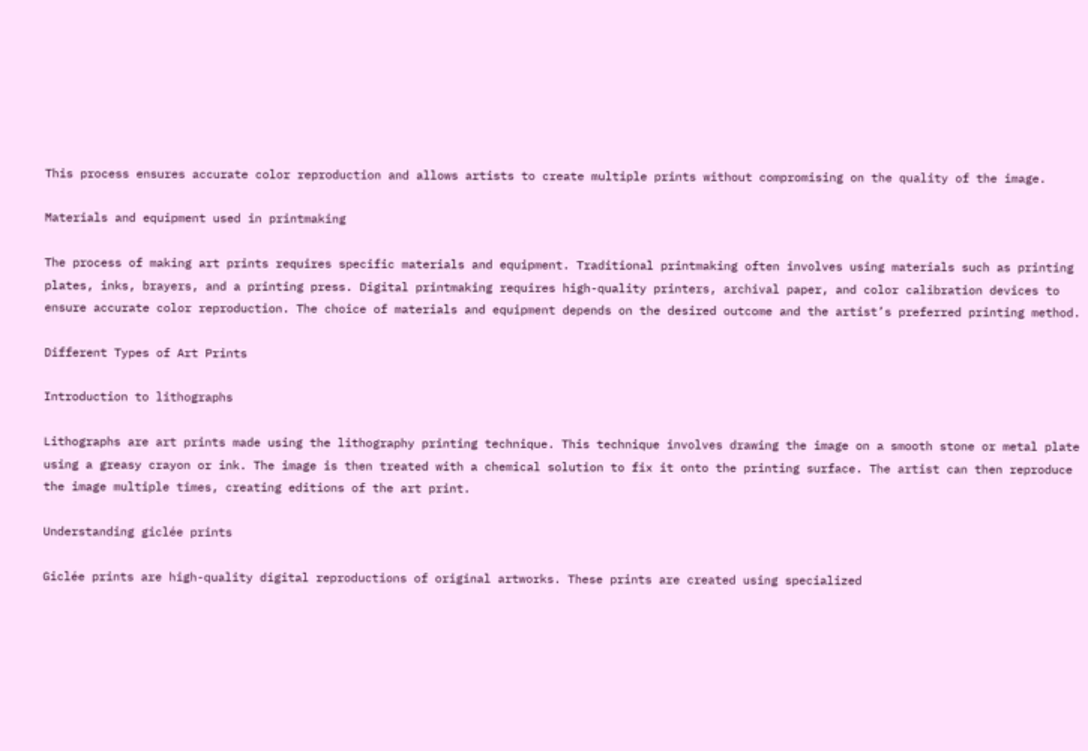This process ensures accurate color reproduction and allows artists to create multiple prints without compromising on the quality of the image.

Materials and equipment used in printmaking

The process of making art prints requires specific materials and equipment. Traditional printmaking often involves using materials such as printing plates, inks, brayers, and a printing press. Digital printmaking requires high-quality printers, archival paper, and color calibration devices to ensure accurate color reproduction. The choice of materials and equipment depends on the desired outcome and the artist’s preferred printing method.

Different Types of Art Prints

Introduction to lithographs

Lithographs are art prints made using the lithography printing technique. This technique involves drawing the image on a smooth stone or metal plate using a greasy crayon or ink. The image is then treated with a chemical solution to fix it onto the printing surface. The artist can then reproduce the image multiple times, creating editions of the art print.

Understanding giclée prints

Giclée prints are high-quality digital reproductions of original artworks. These prints are created using specialized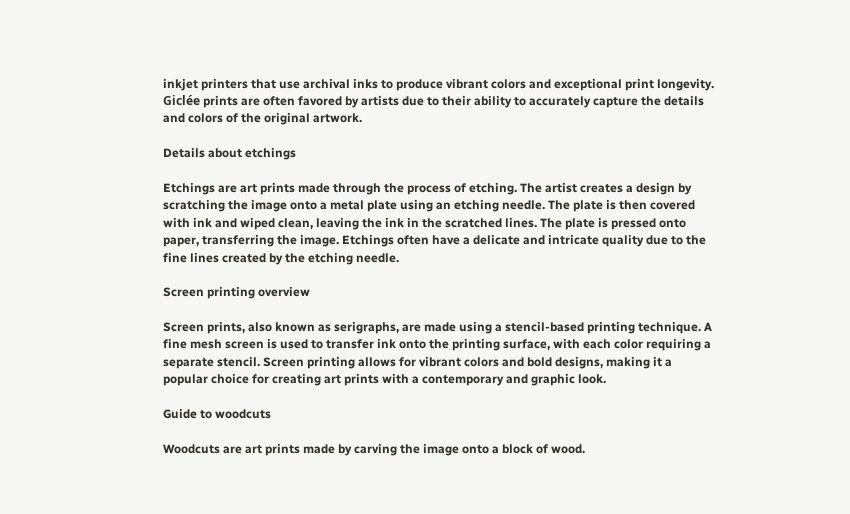inkjet printers that use archival inks to produce vibrant colors and exceptional print longevity. Giclée prints are often favored by artists due to their ability to accurately capture the details and colors of the original artwork.

Details about etchings

Etchings are art prints made through the process of etching. The artist creates a design by scratching the image onto a metal plate using an etching needle. The plate is then covered with ink and wiped clean, leaving the ink in the scratched lines. The plate is pressed onto paper, transferring the image. Etchings often have a delicate and intricate quality due to the fine lines created by the etching needle.

Screen printing overview

Screen prints, also known as serigraphs, are made using a stencil-based printing technique. A fine mesh screen is used to transfer ink onto the printing surface, with each color requiring a separate stencil. Screen printing allows for vibrant colors and bold designs, making it a popular choice for creating art prints with a contemporary and graphic look.

Guide to woodcuts

Woodcuts are art prints made by carving the image onto a block of wood.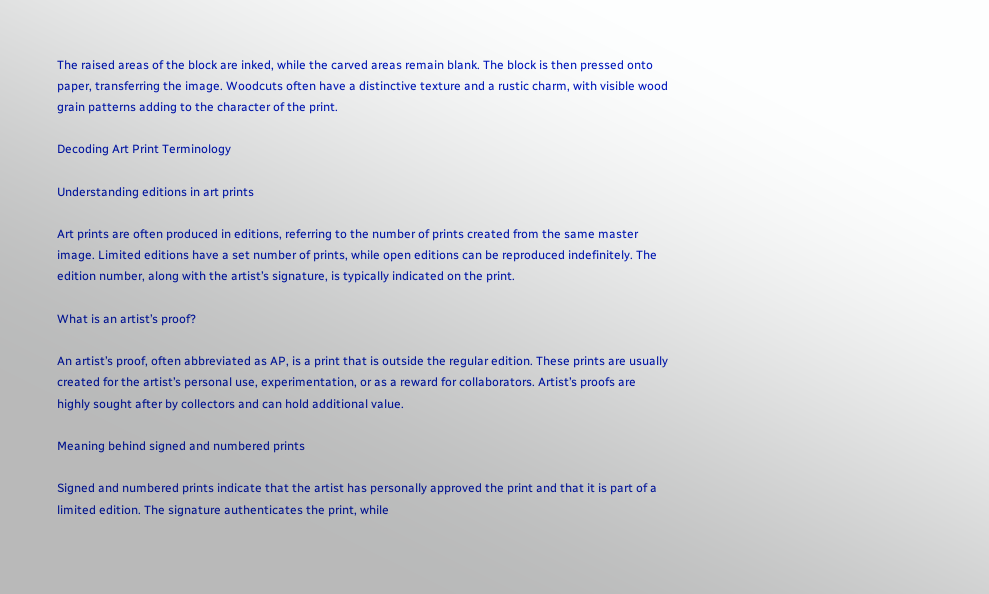The raised areas of the block are inked, while the carved areas remain blank. The block is then pressed onto paper, transferring the image. Woodcuts often have a distinctive texture and a rustic charm, with visible wood grain patterns adding to the character of the print.

Decoding Art Print Terminology

Understanding editions in art prints

Art prints are often produced in editions, referring to the number of prints created from the same master image. Limited editions have a set number of prints, while open editions can be reproduced indefinitely. The edition number, along with the artist’s signature, is typically indicated on the print.

What is an artist’s proof?

An artist’s proof, often abbreviated as AP, is a print that is outside the regular edition. These prints are usually created for the artist’s personal use, experimentation, or as a reward for collaborators. Artist’s proofs are highly sought after by collectors and can hold additional value.

Meaning behind signed and numbered prints

Signed and numbered prints indicate that the artist has personally approved the print and that it is part of a limited edition. The signature authenticates the print, while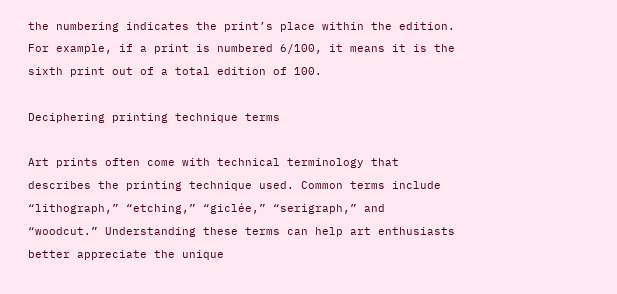the numbering indicates the print’s place within the edition. For example, if a print is numbered 6/100, it means it is the sixth print out of a total edition of 100.

Deciphering printing technique terms

Art prints often come with technical terminology that describes the printing technique used. Common terms include “lithograph,” “etching,” “giclée,” “serigraph,” and “woodcut.” Understanding these terms can help art enthusiasts better appreciate the unique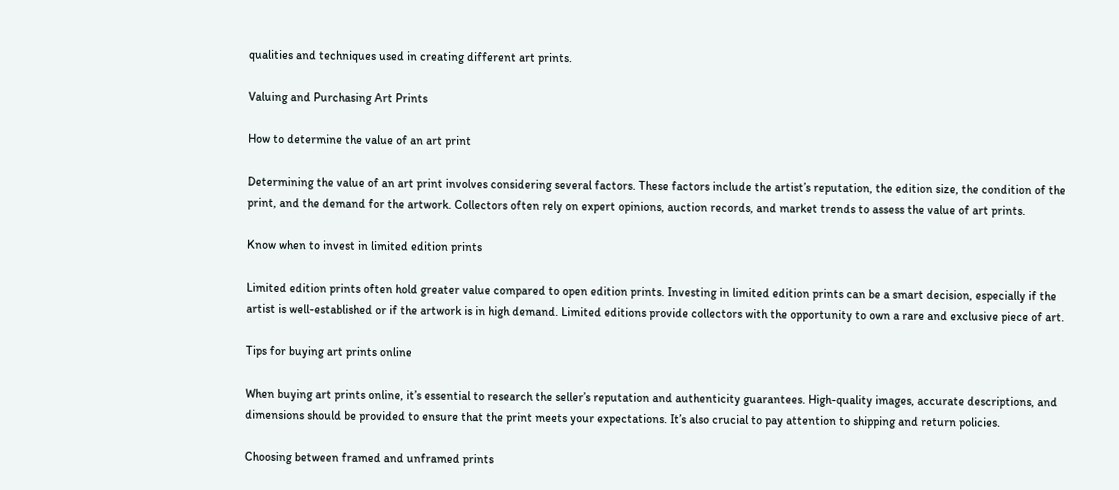qualities and techniques used in creating different art prints.

Valuing and Purchasing Art Prints

How to determine the value of an art print

Determining the value of an art print involves considering several factors. These factors include the artist’s reputation, the edition size, the condition of the print, and the demand for the artwork. Collectors often rely on expert opinions, auction records, and market trends to assess the value of art prints.

Know when to invest in limited edition prints

Limited edition prints often hold greater value compared to open edition prints. Investing in limited edition prints can be a smart decision, especially if the artist is well-established or if the artwork is in high demand. Limited editions provide collectors with the opportunity to own a rare and exclusive piece of art.

Tips for buying art prints online

When buying art prints online, it’s essential to research the seller’s reputation and authenticity guarantees. High-quality images, accurate descriptions, and dimensions should be provided to ensure that the print meets your expectations. It’s also crucial to pay attention to shipping and return policies.

Choosing between framed and unframed prints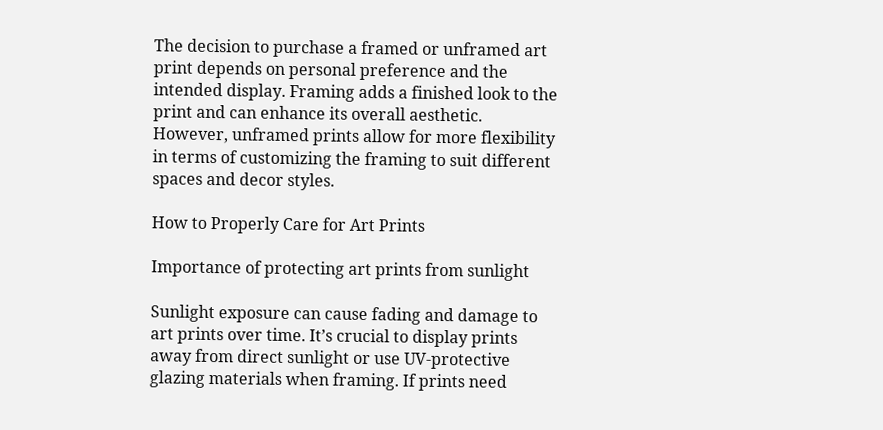The decision to purchase a framed or unframed art print depends on personal preference and the intended display. Framing adds a finished look to the print and can enhance its overall aesthetic. However, unframed prints allow for more flexibility in terms of customizing the framing to suit different spaces and decor styles.

How to Properly Care for Art Prints

Importance of protecting art prints from sunlight

Sunlight exposure can cause fading and damage to art prints over time. It’s crucial to display prints away from direct sunlight or use UV-protective glazing materials when framing. If prints need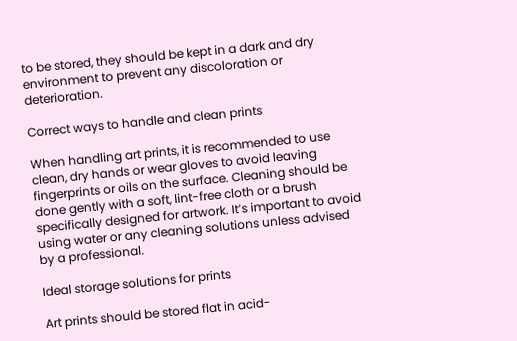to be stored, they should be kept in a dark and dry environment to prevent any discoloration or deterioration.

Correct ways to handle and clean prints

When handling art prints, it is recommended to use clean, dry hands or wear gloves to avoid leaving fingerprints or oils on the surface. Cleaning should be done gently with a soft, lint-free cloth or a brush specifically designed for artwork. It’s important to avoid using water or any cleaning solutions unless advised by a professional.

Ideal storage solutions for prints

Art prints should be stored flat in acid-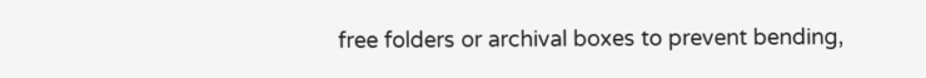free folders or archival boxes to prevent bending,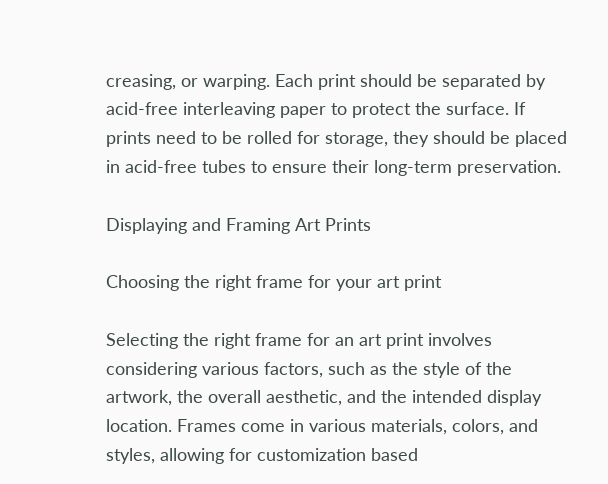creasing, or warping. Each print should be separated by acid-free interleaving paper to protect the surface. If prints need to be rolled for storage, they should be placed in acid-free tubes to ensure their long-term preservation.

Displaying and Framing Art Prints

Choosing the right frame for your art print

Selecting the right frame for an art print involves considering various factors, such as the style of the artwork, the overall aesthetic, and the intended display location. Frames come in various materials, colors, and styles, allowing for customization based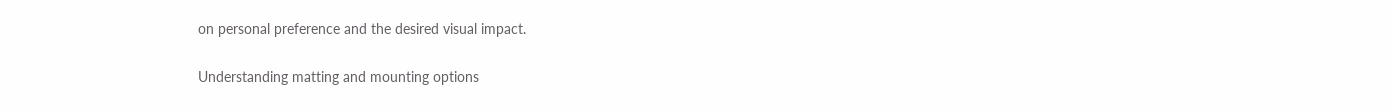on personal preference and the desired visual impact.

Understanding matting and mounting options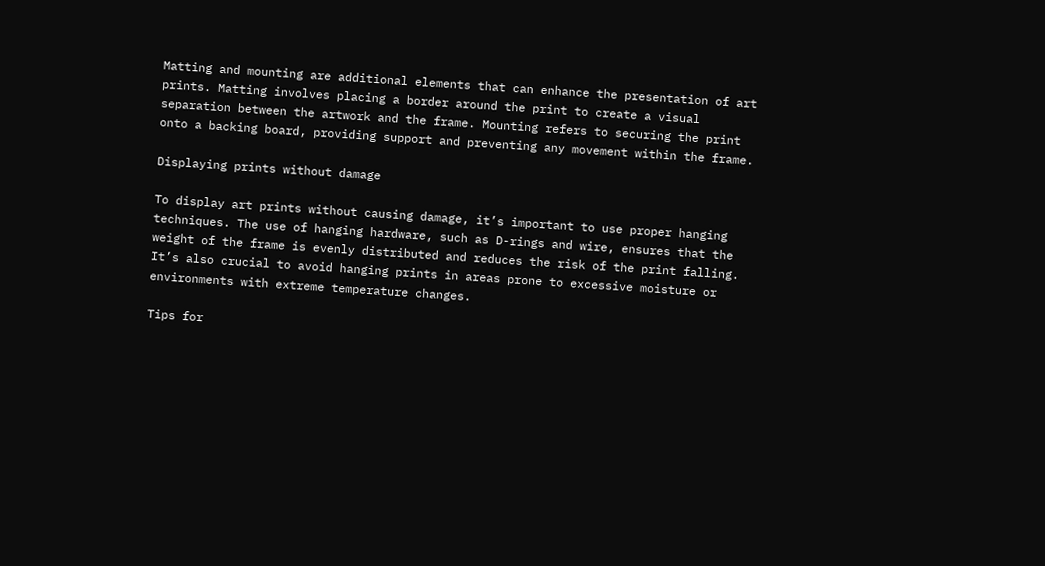Matting and mounting are additional elements that can enhance the presentation of art prints. Matting involves placing a border around the print to create a visual separation between the artwork and the frame. Mounting refers to securing the print onto a backing board, providing support and preventing any movement within the frame.

Displaying prints without damage

To display art prints without causing damage, it’s important to use proper hanging techniques. The use of hanging hardware, such as D-rings and wire, ensures that the weight of the frame is evenly distributed and reduces the risk of the print falling. It’s also crucial to avoid hanging prints in areas prone to excessive moisture or environments with extreme temperature changes.

Tips for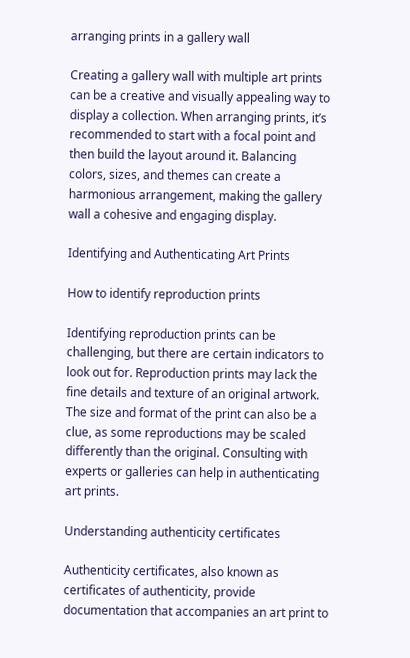arranging prints in a gallery wall

Creating a gallery wall with multiple art prints can be a creative and visually appealing way to display a collection. When arranging prints, it’s recommended to start with a focal point and then build the layout around it. Balancing colors, sizes, and themes can create a harmonious arrangement, making the gallery wall a cohesive and engaging display.

Identifying and Authenticating Art Prints

How to identify reproduction prints

Identifying reproduction prints can be challenging, but there are certain indicators to look out for. Reproduction prints may lack the fine details and texture of an original artwork. The size and format of the print can also be a clue, as some reproductions may be scaled differently than the original. Consulting with experts or galleries can help in authenticating art prints.

Understanding authenticity certificates

Authenticity certificates, also known as certificates of authenticity, provide documentation that accompanies an art print to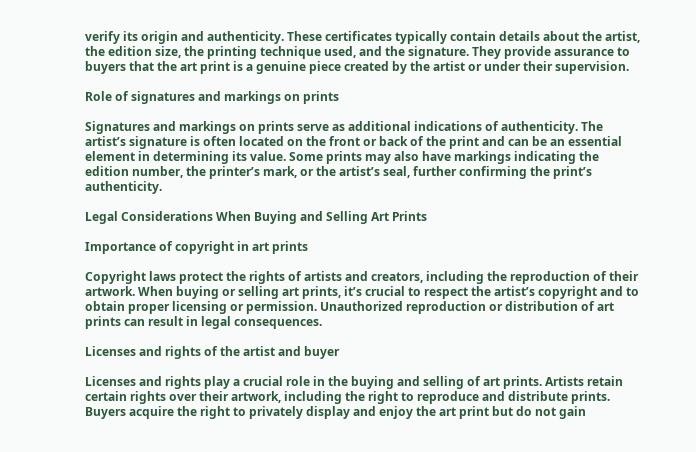verify its origin and authenticity. These certificates typically contain details about the artist, the edition size, the printing technique used, and the signature. They provide assurance to buyers that the art print is a genuine piece created by the artist or under their supervision.

Role of signatures and markings on prints

Signatures and markings on prints serve as additional indications of authenticity. The artist’s signature is often located on the front or back of the print and can be an essential element in determining its value. Some prints may also have markings indicating the edition number, the printer’s mark, or the artist’s seal, further confirming the print’s authenticity.

Legal Considerations When Buying and Selling Art Prints

Importance of copyright in art prints

Copyright laws protect the rights of artists and creators, including the reproduction of their artwork. When buying or selling art prints, it’s crucial to respect the artist’s copyright and to obtain proper licensing or permission. Unauthorized reproduction or distribution of art prints can result in legal consequences.

Licenses and rights of the artist and buyer

Licenses and rights play a crucial role in the buying and selling of art prints. Artists retain certain rights over their artwork, including the right to reproduce and distribute prints. Buyers acquire the right to privately display and enjoy the art print but do not gain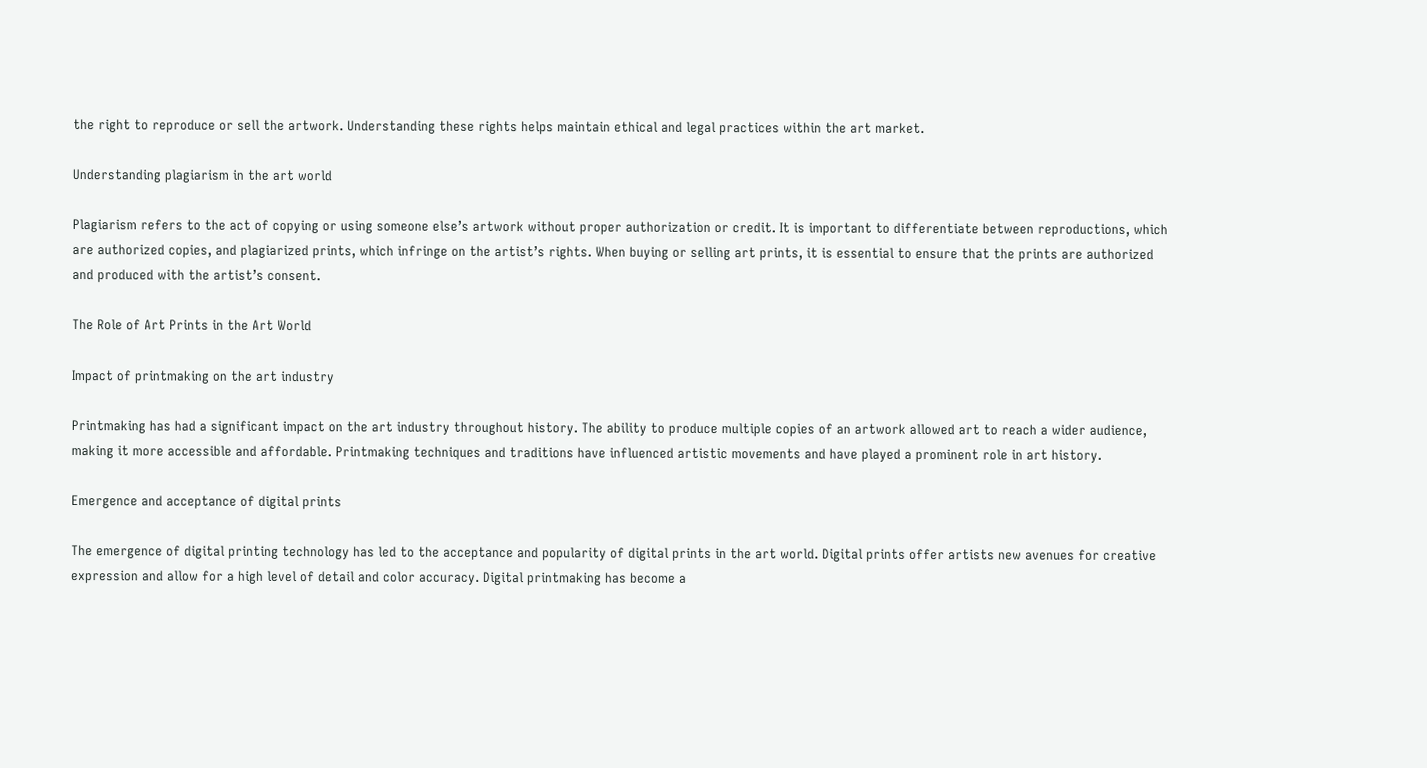the right to reproduce or sell the artwork. Understanding these rights helps maintain ethical and legal practices within the art market.

Understanding plagiarism in the art world

Plagiarism refers to the act of copying or using someone else’s artwork without proper authorization or credit. It is important to differentiate between reproductions, which are authorized copies, and plagiarized prints, which infringe on the artist’s rights. When buying or selling art prints, it is essential to ensure that the prints are authorized and produced with the artist’s consent.

The Role of Art Prints in the Art World

Impact of printmaking on the art industry

Printmaking has had a significant impact on the art industry throughout history. The ability to produce multiple copies of an artwork allowed art to reach a wider audience, making it more accessible and affordable. Printmaking techniques and traditions have influenced artistic movements and have played a prominent role in art history.

Emergence and acceptance of digital prints

The emergence of digital printing technology has led to the acceptance and popularity of digital prints in the art world. Digital prints offer artists new avenues for creative expression and allow for a high level of detail and color accuracy. Digital printmaking has become a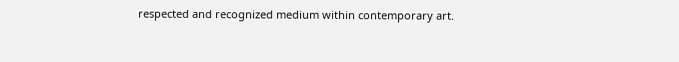respected and recognized medium within contemporary art.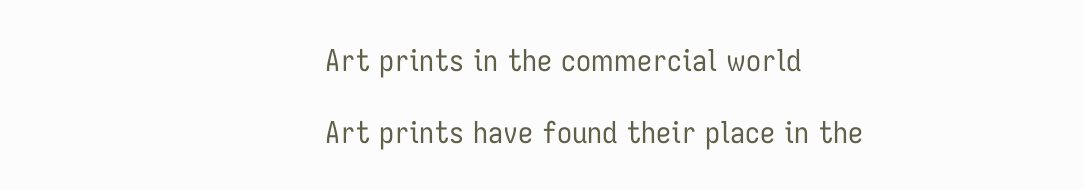Art prints in the commercial world

Art prints have found their place in the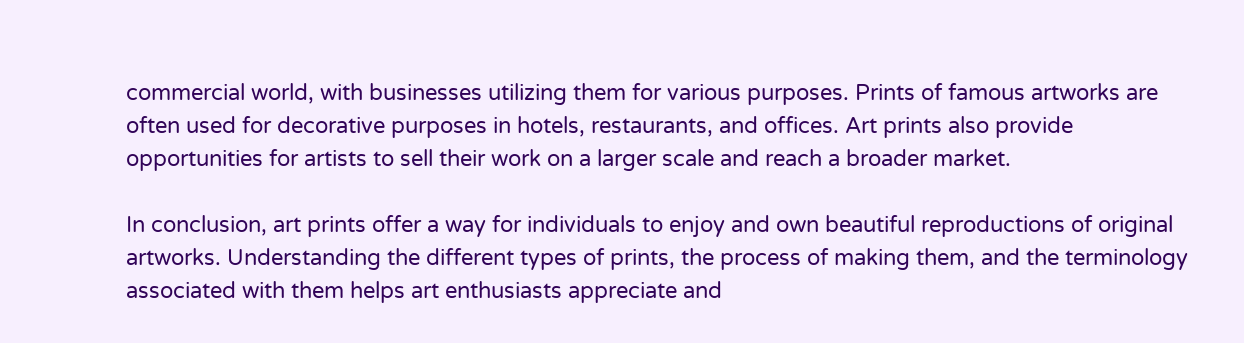commercial world, with businesses utilizing them for various purposes. Prints of famous artworks are often used for decorative purposes in hotels, restaurants, and offices. Art prints also provide opportunities for artists to sell their work on a larger scale and reach a broader market.

In conclusion, art prints offer a way for individuals to enjoy and own beautiful reproductions of original artworks. Understanding the different types of prints, the process of making them, and the terminology associated with them helps art enthusiasts appreciate and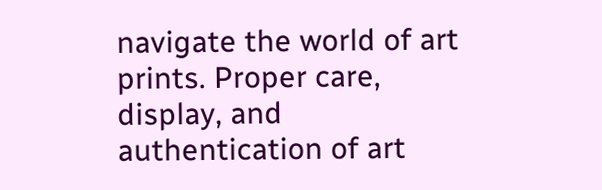navigate the world of art prints. Proper care, display, and authentication of art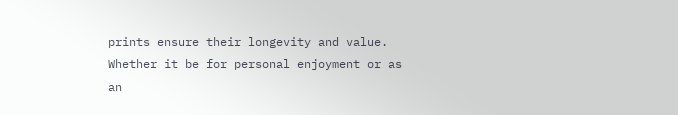prints ensure their longevity and value. Whether it be for personal enjoyment or as an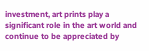investment, art prints play a significant role in the art world and continue to be appreciated by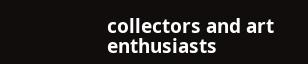collectors and art enthusiasts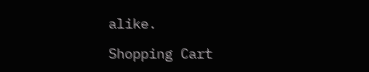alike.

Shopping Cart